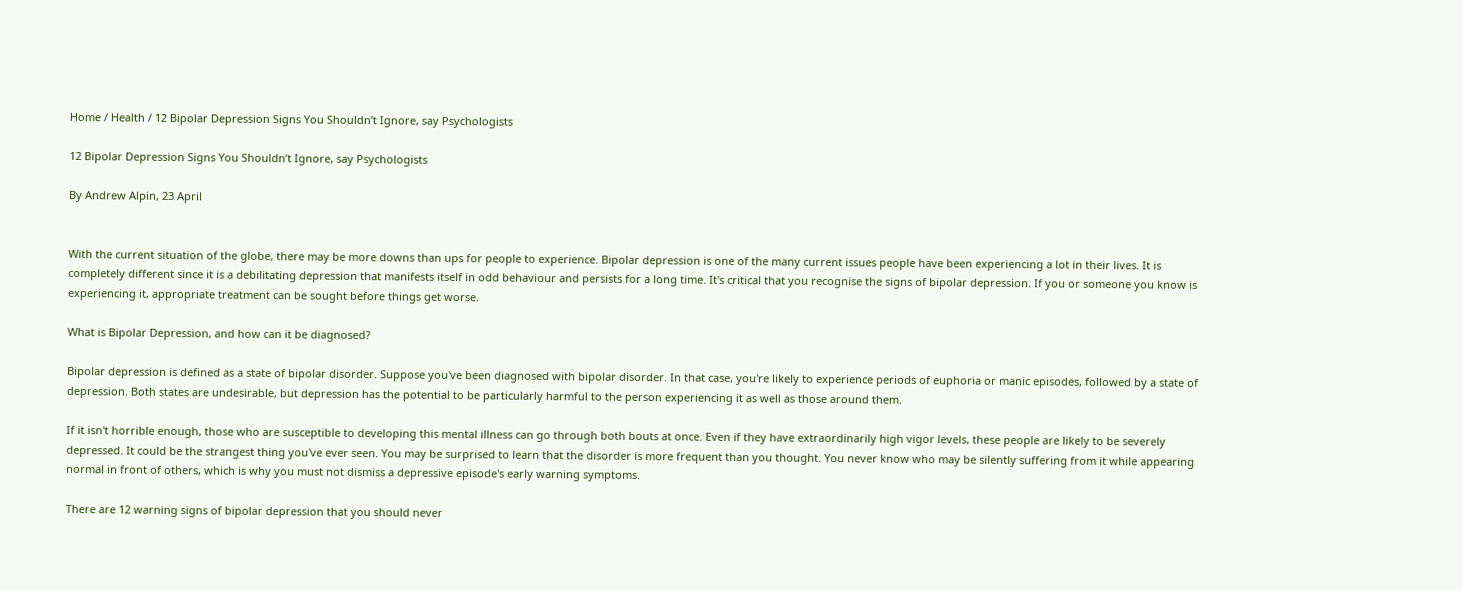Home / Health / 12 Bipolar Depression Signs You Shouldn’t Ignore, say Psychologists

12 Bipolar Depression Signs You Shouldn’t Ignore, say Psychologists

By Andrew Alpin, 23 April


With the current situation of the globe, there may be more downs than ups for people to experience. Bipolar depression is one of the many current issues people have been experiencing a lot in their lives. It is completely different since it is a debilitating depression that manifests itself in odd behaviour and persists for a long time. It's critical that you recognise the signs of bipolar depression. If you or someone you know is experiencing it, appropriate treatment can be sought before things get worse.

What is Bipolar Depression, and how can it be diagnosed?

Bipolar depression is defined as a state of bipolar disorder. Suppose you've been diagnosed with bipolar disorder. In that case, you're likely to experience periods of euphoria or manic episodes, followed by a state of depression. Both states are undesirable, but depression has the potential to be particularly harmful to the person experiencing it as well as those around them.

If it isn't horrible enough, those who are susceptible to developing this mental illness can go through both bouts at once. Even if they have extraordinarily high vigor levels, these people are likely to be severely depressed. It could be the strangest thing you've ever seen. You may be surprised to learn that the disorder is more frequent than you thought. You never know who may be silently suffering from it while appearing normal in front of others, which is why you must not dismiss a depressive episode's early warning symptoms.

There are 12 warning signs of bipolar depression that you should never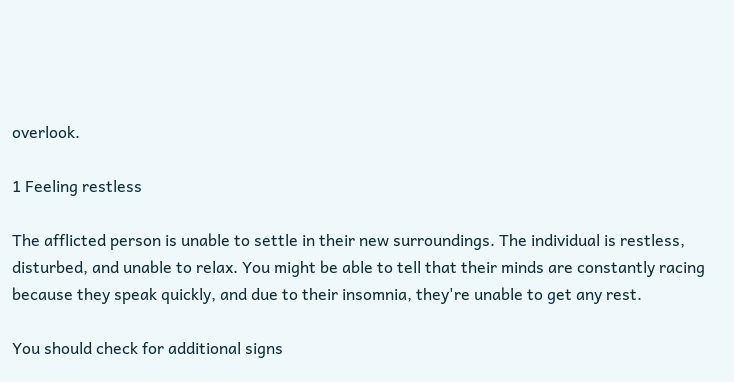overlook.

1 Feeling restless

The afflicted person is unable to settle in their new surroundings. The individual is restless, disturbed, and unable to relax. You might be able to tell that their minds are constantly racing because they speak quickly, and due to their insomnia, they're unable to get any rest.

You should check for additional signs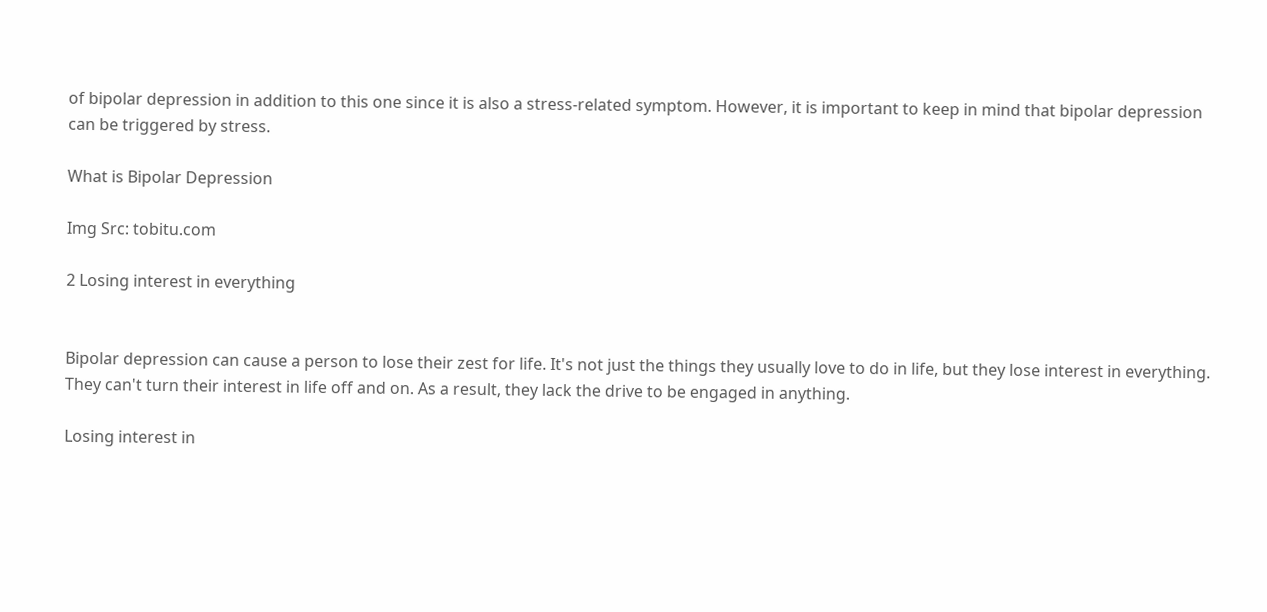of bipolar depression in addition to this one since it is also a stress-related symptom. However, it is important to keep in mind that bipolar depression can be triggered by stress.

What is Bipolar Depression

Img Src: tobitu.com

2 Losing interest in everything


Bipolar depression can cause a person to lose their zest for life. It's not just the things they usually love to do in life, but they lose interest in everything. They can't turn their interest in life off and on. As a result, they lack the drive to be engaged in anything.

Losing interest in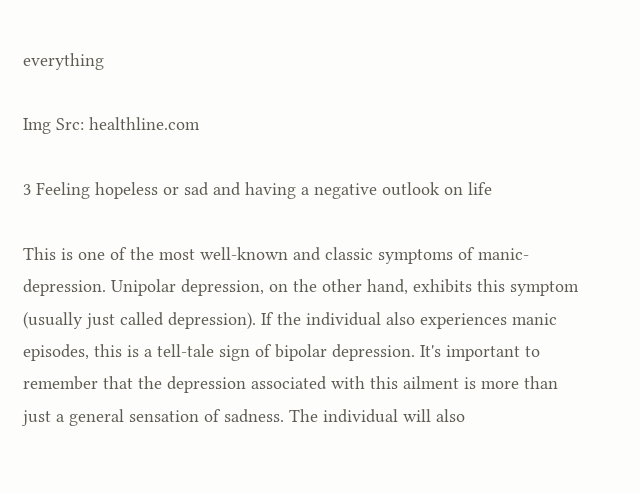everything

Img Src: healthline.com

3 Feeling hopeless or sad and having a negative outlook on life

This is one of the most well-known and classic symptoms of manic-depression. Unipolar depression, on the other hand, exhibits this symptom (usually just called depression). If the individual also experiences manic episodes, this is a tell-tale sign of bipolar depression. It's important to remember that the depression associated with this ailment is more than just a general sensation of sadness. The individual will also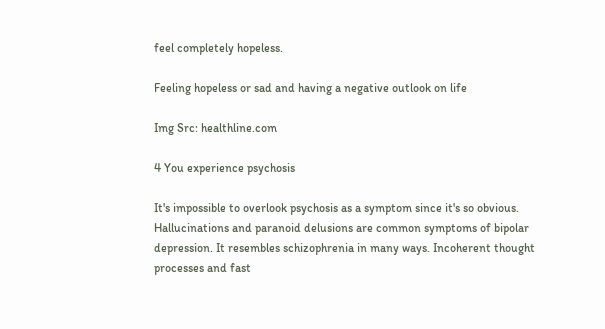feel completely hopeless.

Feeling hopeless or sad and having a negative outlook on life

Img Src: healthline.com

4 You experience psychosis

It's impossible to overlook psychosis as a symptom since it's so obvious. Hallucinations and paranoid delusions are common symptoms of bipolar depression. It resembles schizophrenia in many ways. Incoherent thought processes and fast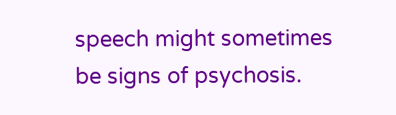speech might sometimes be signs of psychosis.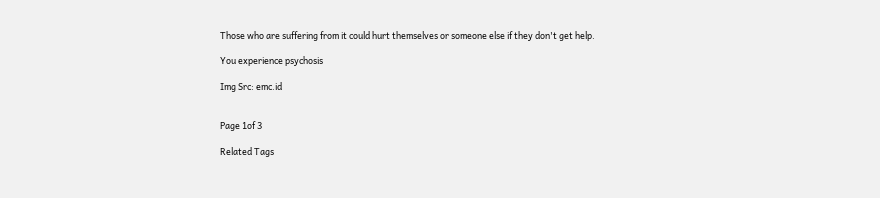Those who are suffering from it could hurt themselves or someone else if they don't get help.

You experience psychosis

Img Src: emc.id


Page 1of 3

Related Tags